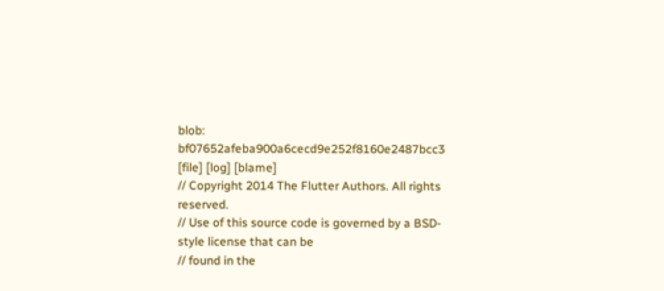blob: bf07652afeba900a6cecd9e252f8160e2487bcc3 [file] [log] [blame]
// Copyright 2014 The Flutter Authors. All rights reserved.
// Use of this source code is governed by a BSD-style license that can be
// found in the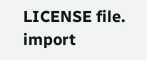LICENSE file.
import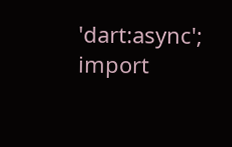'dart:async';
import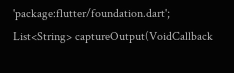'package:flutter/foundation.dart';
List<String> captureOutput(VoidCallback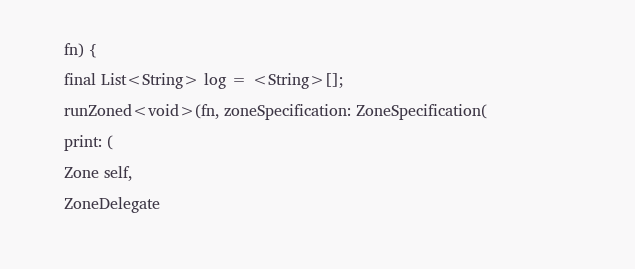fn) {
final List<String> log = <String>[];
runZoned<void>(fn, zoneSpecification: ZoneSpecification(
print: (
Zone self,
ZoneDelegate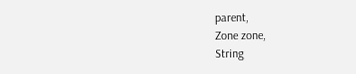parent,
Zone zone,
String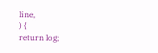line,
) {
return log;